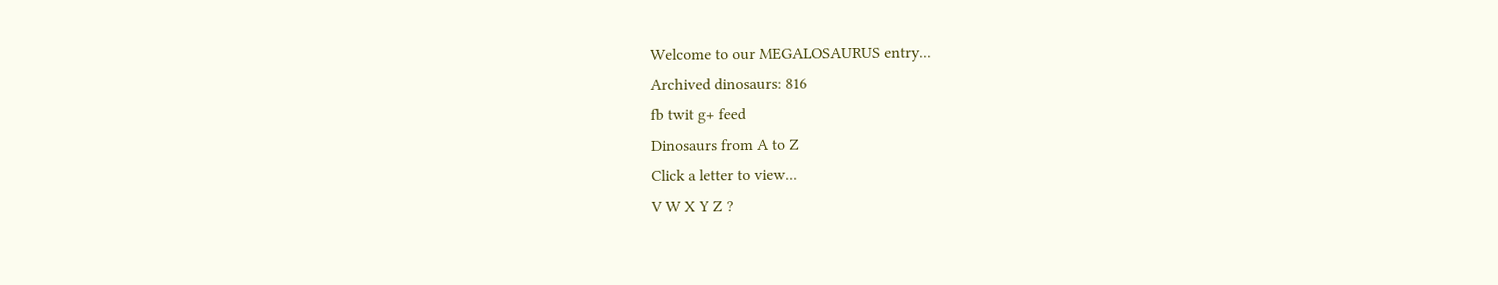Welcome to our MEGALOSAURUS entry...
Archived dinosaurs: 816
fb twit g+ feed
Dinosaurs from A to Z
Click a letter to view...
V W X Y Z ?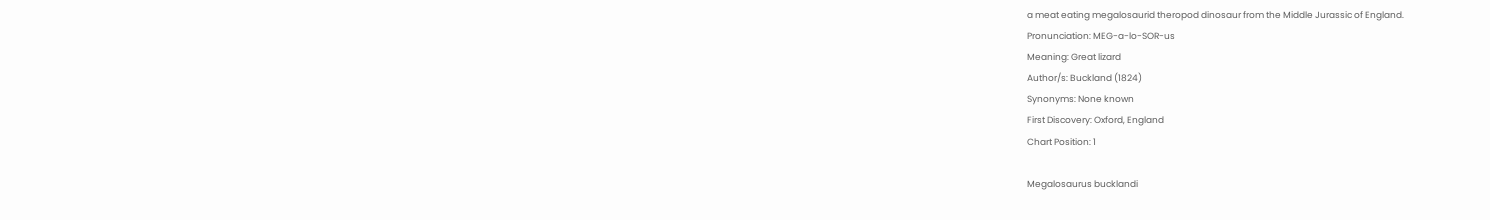a meat eating megalosaurid theropod dinosaur from the Middle Jurassic of England.
Pronunciation: MEG-a-lo-SOR-us
Meaning: Great lizard
Author/s: Buckland (1824)
Synonyms: None known
First Discovery: Oxford, England
Chart Position: 1

Megalosaurus bucklandi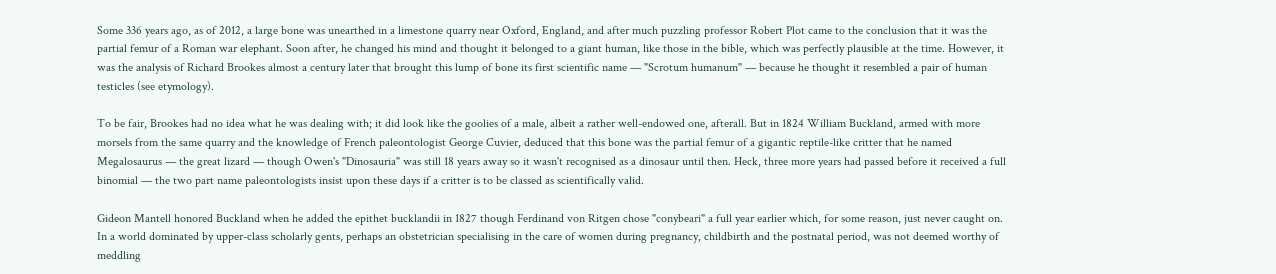Some 336 years ago, as of 2012, a large bone was unearthed in a limestone quarry near Oxford, England, and after much puzzling professor Robert Plot came to the conclusion that it was the partial femur of a Roman war elephant. Soon after, he changed his mind and thought it belonged to a giant human, like those in the bible, which was perfectly plausible at the time. However, it was the analysis of Richard Brookes almost a century later that brought this lump of bone its first scientific name — "Scrotum humanum" — because he thought it resembled a pair of human testicles (see etymology).

To be fair, Brookes had no idea what he was dealing with; it did look like the goolies of a male, albeit a rather well-endowed one, afterall. But in 1824 William Buckland, armed with more morsels from the same quarry and the knowledge of French paleontologist George Cuvier, deduced that this bone was the partial femur of a gigantic reptile-like critter that he named Megalosaurus — the great lizard — though Owen's "Dinosauria" was still 18 years away so it wasn't recognised as a dinosaur until then. Heck, three more years had passed before it received a full binomial — the two part name paleontologists insist upon these days if a critter is to be classed as scientifically valid.

Gideon Mantell honored Buckland when he added the epithet bucklandii in 1827 though Ferdinand von Ritgen chose "conybeari" a full year earlier which, for some reason, just never caught on. In a world dominated by upper-class scholarly gents, perhaps an obstetrician specialising in the care of women during pregnancy, childbirth and the postnatal period, was not deemed worthy of meddling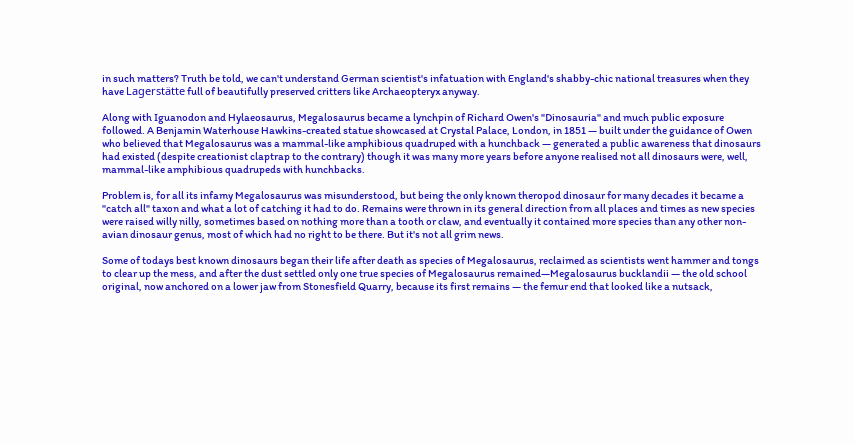in such matters? Truth be told, we can't understand German scientist's infatuation with England's shabby-chic national treasures when they have Lagerstätte full of beautifully preserved critters like Archaeopteryx anyway.

Along with Iguanodon and Hylaeosaurus, Megalosaurus became a lynchpin of Richard Owen's "Dinosauria" and much public exposure followed. A Benjamin Waterhouse Hawkins-created statue showcased at Crystal Palace, London, in 1851 — built under the guidance of Owen who believed that Megalosaurus was a mammal-like amphibious quadruped with a hunchback — generated a public awareness that dinosaurs had existed (despite creationist claptrap to the contrary) though it was many more years before anyone realised not all dinosaurs were, well, mammal-like amphibious quadrupeds with hunchbacks.

Problem is, for all its infamy Megalosaurus was misunderstood, but being the only known theropod dinosaur for many decades it became a "catch all" taxon and what a lot of catching it had to do. Remains were thrown in its general direction from all places and times as new species were raised willy nilly, sometimes based on nothing more than a tooth or claw, and eventually it contained more species than any other non-avian dinosaur genus, most of which had no right to be there. But it's not all grim news.

Some of todays best known dinosaurs began their life after death as species of Megalosaurus, reclaimed as scientists went hammer and tongs to clear up the mess, and after the dust settled only one true species of Megalosaurus remained—Megalosaurus bucklandii — the old school original, now anchored on a lower jaw from Stonesfield Quarry, because its first remains — the femur end that looked like a nutsack,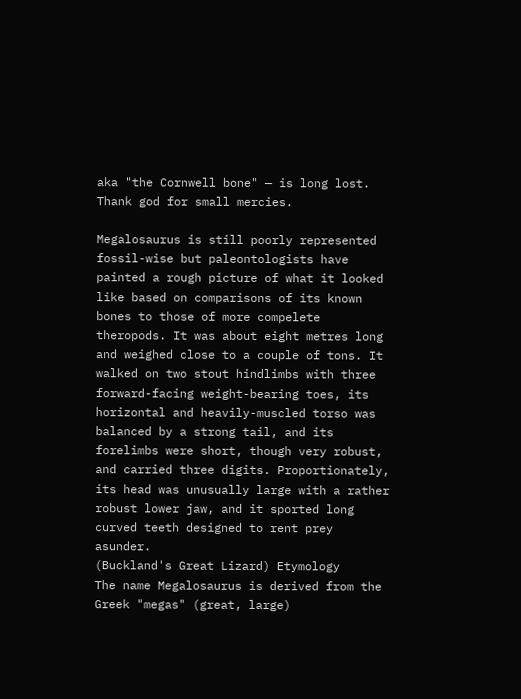aka "the Cornwell bone" — is long lost. Thank god for small mercies.

Megalosaurus is still poorly represented fossil-wise but paleontologists have painted a rough picture of what it looked like based on comparisons of its known bones to those of more compelete theropods. It was about eight metres long and weighed close to a couple of tons. It walked on two stout hindlimbs with three forward-facing weight-bearing toes, its horizontal and heavily-muscled torso was balanced by a strong tail, and its forelimbs were short, though very robust, and carried three digits. Proportionately, its head was unusually large with a rather robust lower jaw, and it sported long curved teeth designed to rent prey asunder.
(Buckland's Great Lizard) Etymology
The name Megalosaurus is derived from the Greek "megas" (great, large)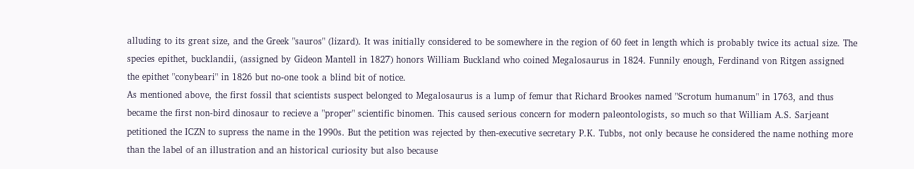alluding to its great size, and the Greek "sauros" (lizard). It was initially considered to be somewhere in the region of 60 feet in length which is probably twice its actual size. The species epithet, bucklandii, (assigned by Gideon Mantell in 1827) honors William Buckland who coined Megalosaurus in 1824. Funnily enough, Ferdinand von Ritgen assigned the epithet "conybeari" in 1826 but no-one took a blind bit of notice.
As mentioned above, the first fossil that scientists suspect belonged to Megalosaurus is a lump of femur that Richard Brookes named "Scrotum humanum" in 1763, and thus became the first non-bird dinosaur to recieve a "proper" scientific binomen. This caused serious concern for modern paleontologists, so much so that William A.S. Sarjeant petitioned the ICZN to supress the name in the 1990s. But the petition was rejected by then-executive secretary P.K. Tubbs, not only because he considered the name nothing more than the label of an illustration and an historical curiosity but also because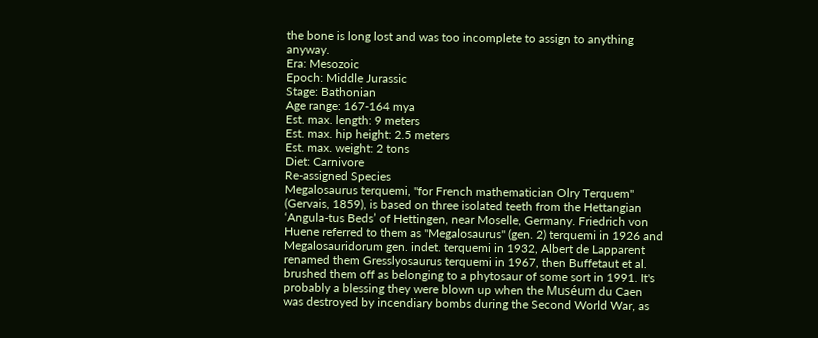the bone is long lost and was too incomplete to assign to anything anyway.
Era: Mesozoic
Epoch: Middle Jurassic
Stage: Bathonian
Age range: 167-164 mya
Est. max. length: 9 meters
Est. max. hip height: 2.5 meters
Est. max. weight: 2 tons
Diet: Carnivore
Re-assigned Species
Megalosaurus terquemi, "for French mathematician Olry Terquem" (Gervais, 1859), is based on three isolated teeth from the Hettangian ‘Angula-tus Beds’ of Hettingen, near Moselle, Germany. Friedrich von Huene referred to them as "Megalosaurus" (gen. 2) terquemi in 1926 and Megalosauridorum gen. indet. terquemi in 1932, Albert de Lapparent renamed them Gresslyosaurus terquemi in 1967, then Buffetaut et al. brushed them off as belonging to a phytosaur of some sort in 1991. It's probably a blessing they were blown up when the Muséum du Caen was destroyed by incendiary bombs during the Second World War, as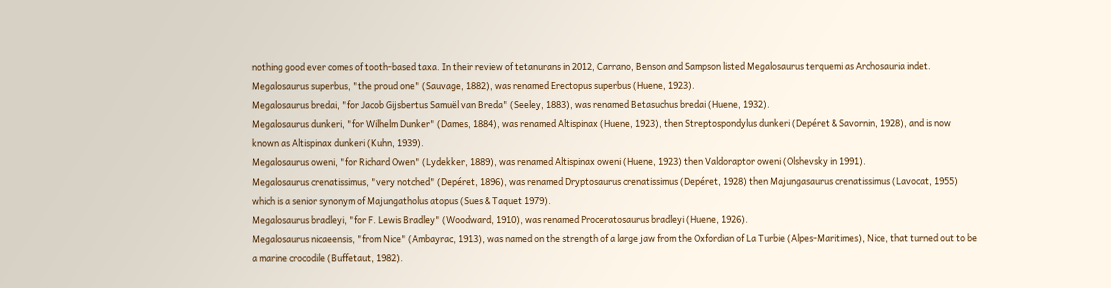nothing good ever comes of tooth-based taxa. In their review of tetanurans in 2012, Carrano, Benson and Sampson listed Megalosaurus terquemi as Archosauria indet.
Megalosaurus superbus, "the proud one" (Sauvage, 1882), was renamed Erectopus superbus (Huene, 1923).
Megalosaurus bredai, "for Jacob Gijsbertus Samuël van Breda" (Seeley, 1883), was renamed Betasuchus bredai (Huene, 1932).
Megalosaurus dunkeri, "for Wilhelm Dunker" (Dames, 1884), was renamed Altispinax (Huene, 1923), then Streptospondylus dunkeri (Depéret & Savornin, 1928), and is now known as Altispinax dunkeri (Kuhn, 1939).
Megalosaurus oweni, "for Richard Owen" (Lydekker, 1889), was renamed Altispinax oweni (Huene, 1923) then Valdoraptor oweni (Olshevsky in 1991).
Megalosaurus crenatissimus, "very notched" (Depéret, 1896), was renamed Dryptosaurus crenatissimus (Depéret, 1928) then Majungasaurus crenatissimus (Lavocat, 1955) which is a senior synonym of Majungatholus atopus (Sues & Taquet 1979).
Megalosaurus bradleyi, "for F. Lewis Bradley" (Woodward, 1910), was renamed Proceratosaurus bradleyi (Huene, 1926).
Megalosaurus nicaeensis, "from Nice" (Ambayrac, 1913), was named on the strength of a large jaw from the Oxfordian of La Turbie (Alpes-Maritimes), Nice, that turned out to be a marine crocodile (Buffetaut, 1982).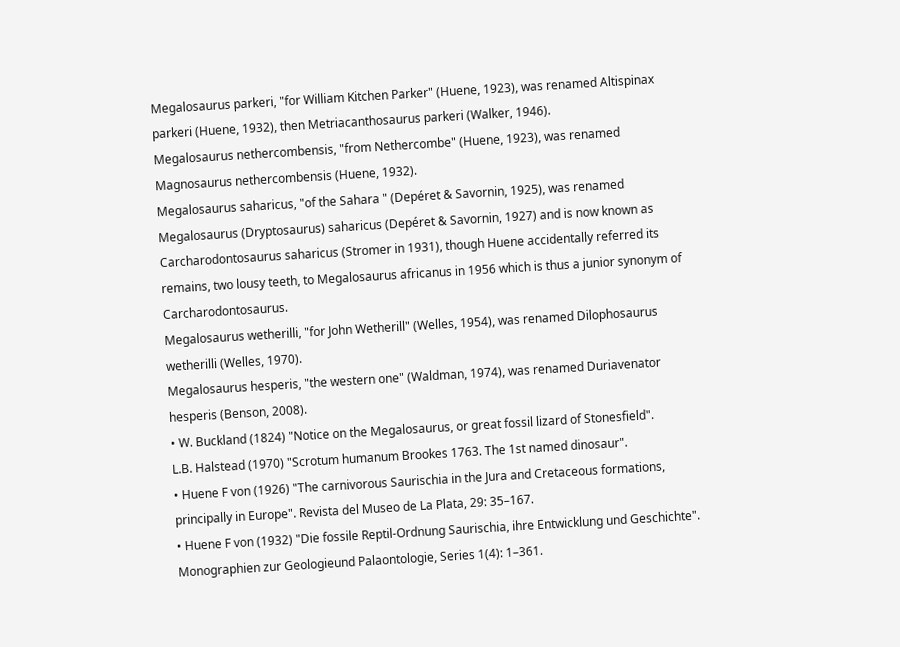Megalosaurus parkeri, "for William Kitchen Parker" (Huene, 1923), was renamed Altispinax parkeri (Huene, 1932), then Metriacanthosaurus parkeri (Walker, 1946).
Megalosaurus nethercombensis, "from Nethercombe" (Huene, 1923), was renamed Magnosaurus nethercombensis (Huene, 1932).
Megalosaurus saharicus, "of the Sahara " (Depéret & Savornin, 1925), was renamed Megalosaurus (Dryptosaurus) saharicus (Depéret & Savornin, 1927) and is now known as Carcharodontosaurus saharicus (Stromer in 1931), though Huene accidentally referred its remains, two lousy teeth, to Megalosaurus africanus in 1956 which is thus a junior synonym of Carcharodontosaurus.
Megalosaurus wetherilli, "for John Wetherill" (Welles, 1954), was renamed Dilophosaurus wetherilli (Welles, 1970).
Megalosaurus hesperis, "the western one" (Waldman, 1974), was renamed Duriavenator hesperis (Benson, 2008).
• W. Buckland (1824) "Notice on the Megalosaurus, or great fossil lizard of Stonesfield".
L.B. Halstead (1970) "Scrotum humanum Brookes 1763. The 1st named dinosaur".
• Huene F von (1926) "The carnivorous Saurischia in the Jura and Cretaceous formations, principally in Europe". Revista del Museo de La Plata, 29: 35–167.
• Huene F von (1932) "Die fossile Reptil-Ordnung Saurischia, ihre Entwicklung und Geschichte". Monographien zur Geologieund Palaontologie, Series 1(4): 1–361.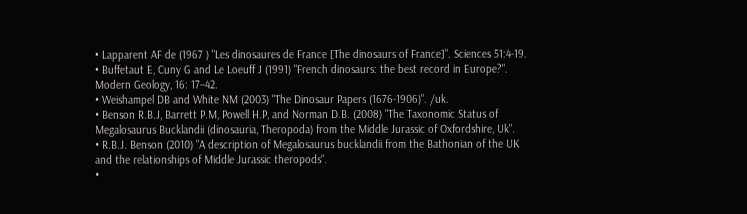• Lapparent AF de (1967 ) "Les dinosaures de France [The dinosaurs of France]". Sciences 51:4-19.
• Buffetaut E, Cuny G and Le Loeuff J (1991) "French dinosaurs: the best record in Europe?". Modern Geology, 16: 17–42.
• Weishampel DB and White NM (2003) "The Dinosaur Papers (1676-1906)". /uk.
• Benson R.B.J, Barrett P.M, Powell H.P, and Norman D.B. (2008) "The Taxonomic Status of Megalosaurus Bucklandii (dinosauria, Theropoda) from the Middle Jurassic of Oxfordshire, Uk".
• R.B.J. Benson (2010) "A description of Megalosaurus bucklandii from the Bathonian of the UK and the relationships of Middle Jurassic theropods".
•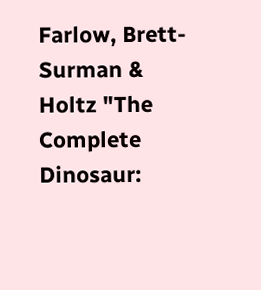Farlow, Brett-Surman & Holtz "The Complete Dinosaur: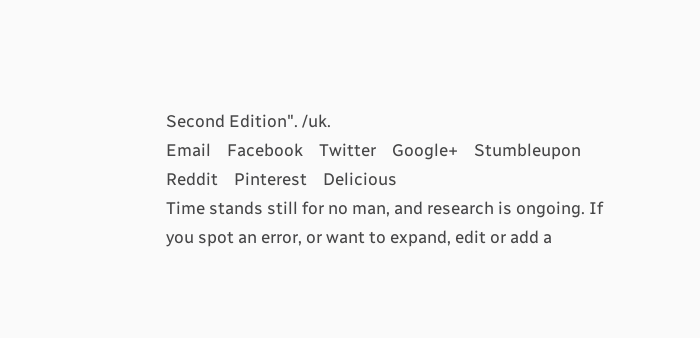Second Edition". /uk.
Email    Facebook    Twitter    Google+    Stumbleupon    Reddit    Pinterest    Delicious
Time stands still for no man, and research is ongoing. If you spot an error, or want to expand, edit or add a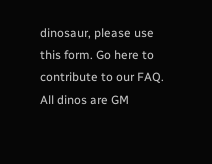dinosaur, please use this form. Go here to contribute to our FAQ.
All dinos are GM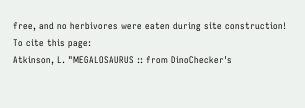free, and no herbivores were eaten during site construction!
To cite this page:
Atkinson, L. "MEGALOSAURUS :: from DinoChecker's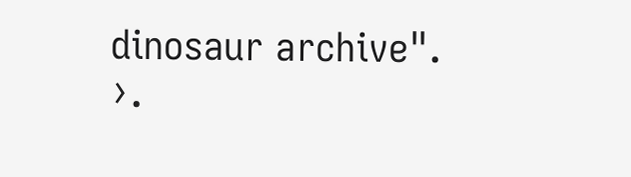dinosaur archive".
›.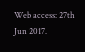Web access: 27th Jun 2017.